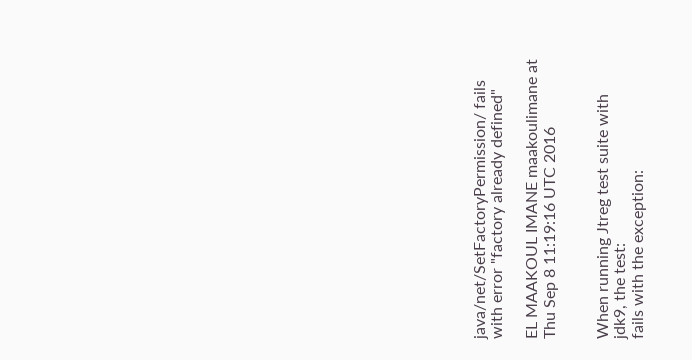java/net/SetFactoryPermission/ fails with error "factory already defined"

EL MAAKOUL IMANE maakoulimane at
Thu Sep 8 11:19:16 UTC 2016


When running Jtreg test suite with jdk9, the test:
fails with the exception: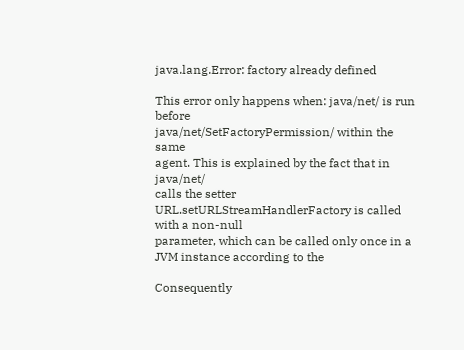java.lang.Error: factory already defined

This error only happens when: java/net/ is run before
java/net/SetFactoryPermission/ within the same
agent. This is explained by the fact that in java/net/
calls the setter URL.setURLStreamHandlerFactory is called with a non-null
parameter, which can be called only once in a JVM instance according to the

Consequently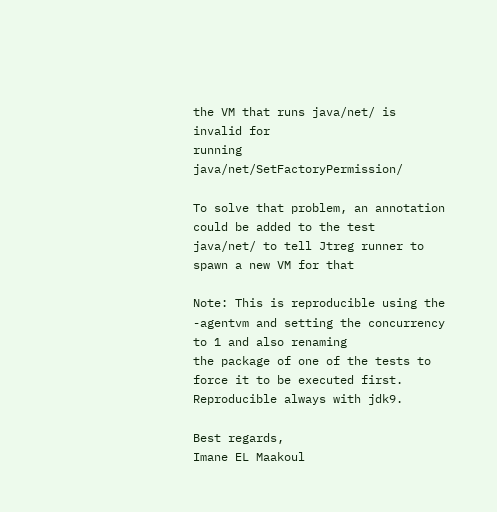the VM that runs java/net/ is invalid for
running java/net/SetFactoryPermission/

To solve that problem, an annotation could be added to the test
java/net/ to tell Jtreg runner to spawn a new VM for that

Note: This is reproducible using the -agentvm and setting the concurrency
to 1 and also renaming
the package of one of the tests to force it to be executed first.
Reproducible always with jdk9.

Best regards,
Imane EL Maakoul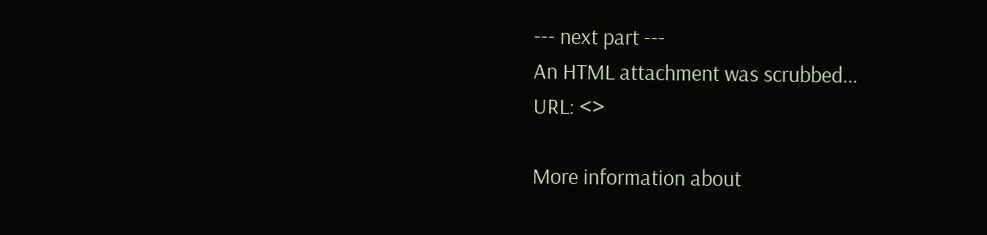--- next part ---
An HTML attachment was scrubbed...
URL: <>

More information about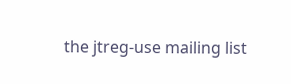the jtreg-use mailing list